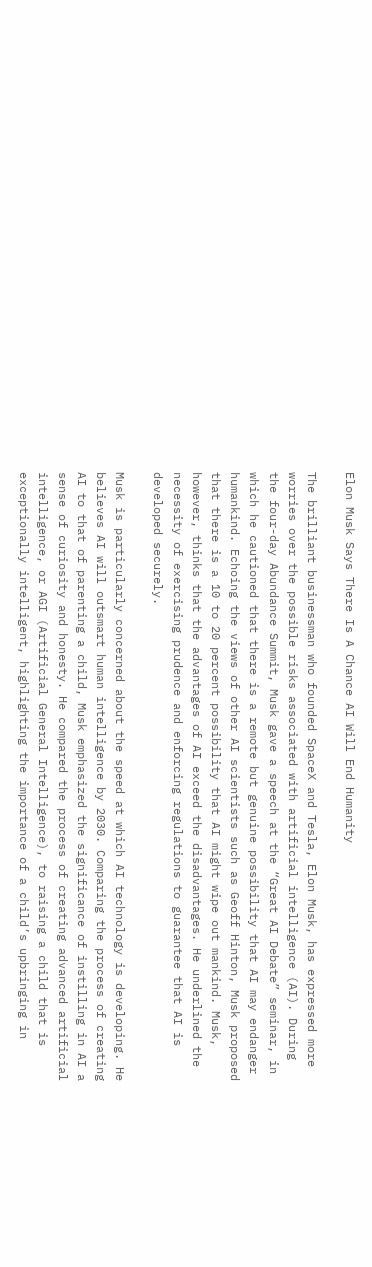Elon Musk Says There Is A Chance AI Will End Humanity

The brilliant businessman who founded SpaceX and Tesla, Elon Musk, has expressed more worries over the possible risks associated with artificial intelligence (AI). During the four-day Abundance Summit, Musk gave a speech at the “Great AI Debate” seminar, in which he cautioned that there is a remote but genuine possibility that AI may endanger humankind. Echoing the views of other AI scientists such as Geoff Hinton, Musk proposed that there is a 10 to 20 percent possibility that AI might wipe out mankind. Musk, however, thinks that the advantages of AI exceed the disadvantages. He underlined the necessity of exercising prudence and enforcing regulations to guarantee that AI is developed securely.

Musk is particularly concerned about the speed at which AI technology is developing. He believes AI will outsmart human intelligence by 2030. Comparing the process of creating AI to that of parenting a child, Musk emphasized the significance of instilling in AI a sense of curiosity and honesty. He compared the process of creating advanced artificial intelligence, or AGI (Artificial General Intelligence), to raising a child that is exceptionally intelligent, highlighting the importance of a child’s upbringing in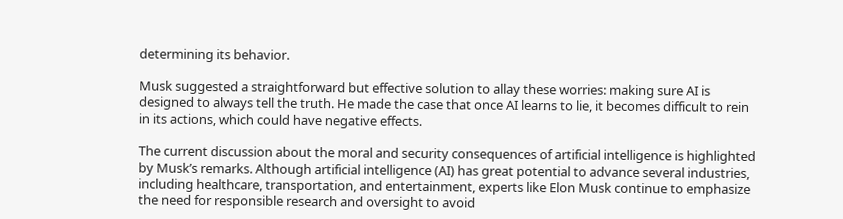determining its behavior.

Musk suggested a straightforward but effective solution to allay these worries: making sure AI is designed to always tell the truth. He made the case that once AI learns to lie, it becomes difficult to rein in its actions, which could have negative effects.

The current discussion about the moral and security consequences of artificial intelligence is highlighted by Musk’s remarks. Although artificial intelligence (AI) has great potential to advance several industries, including healthcare, transportation, and entertainment, experts like Elon Musk continue to emphasize the need for responsible research and oversight to avoid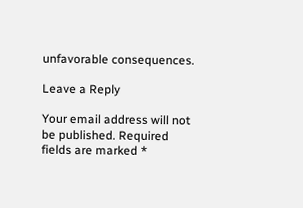unfavorable consequences.

Leave a Reply

Your email address will not be published. Required fields are marked *